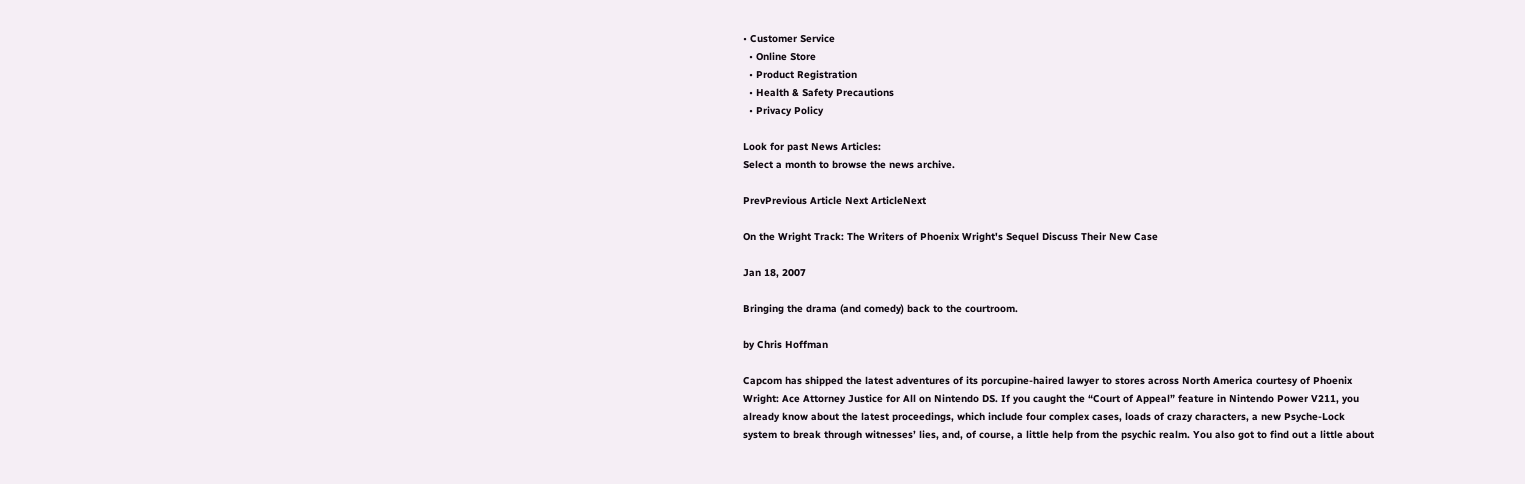• Customer Service
  • Online Store
  • Product Registration
  • Health & Safety Precautions
  • Privacy Policy

Look for past News Articles:
Select a month to browse the news archive.

PrevPrevious Article Next ArticleNext

On the Wright Track: The Writers of Phoenix Wright's Sequel Discuss Their New Case

Jan 18, 2007

Bringing the drama (and comedy) back to the courtroom.

by Chris Hoffman

Capcom has shipped the latest adventures of its porcupine-haired lawyer to stores across North America courtesy of Phoenix Wright: Ace Attorney Justice for All on Nintendo DS. If you caught the “Court of Appeal” feature in Nintendo Power V211, you already know about the latest proceedings, which include four complex cases, loads of crazy characters, a new Psyche-Lock system to break through witnesses’ lies, and, of course, a little help from the psychic realm. You also got to find out a little about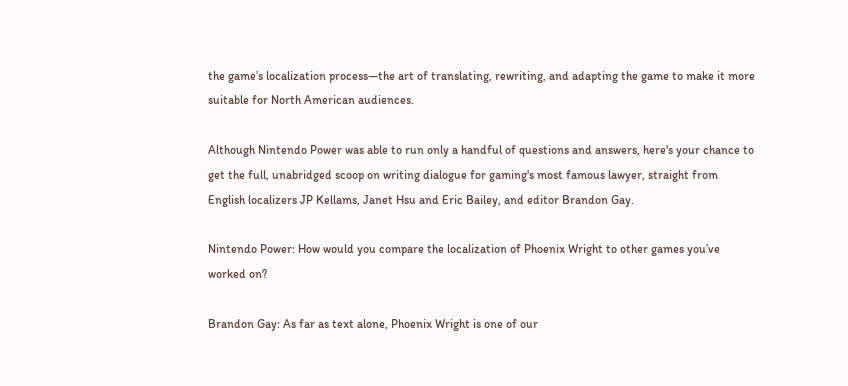the game’s localization process—the art of translating, rewriting, and adapting the game to make it more suitable for North American audiences.

Although Nintendo Power was able to run only a handful of questions and answers, here's your chance to get the full, unabridged scoop on writing dialogue for gaming's most famous lawyer, straight from English localizers JP Kellams, Janet Hsu and Eric Bailey, and editor Brandon Gay.

Nintendo Power: How would you compare the localization of Phoenix Wright to other games you’ve worked on?

Brandon Gay: As far as text alone, Phoenix Wright is one of our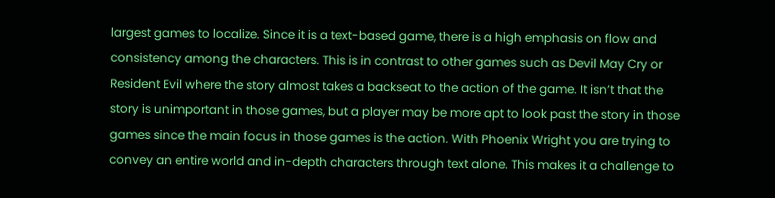largest games to localize. Since it is a text-based game, there is a high emphasis on flow and consistency among the characters. This is in contrast to other games such as Devil May Cry or Resident Evil where the story almost takes a backseat to the action of the game. It isn’t that the story is unimportant in those games, but a player may be more apt to look past the story in those games since the main focus in those games is the action. With Phoenix Wright you are trying to convey an entire world and in-depth characters through text alone. This makes it a challenge to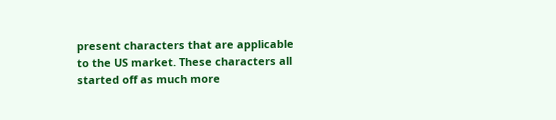present characters that are applicable to the US market. These characters all started off as much more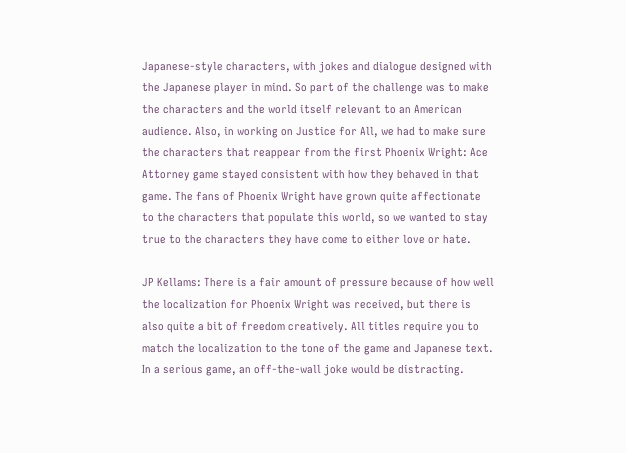Japanese-style characters, with jokes and dialogue designed with the Japanese player in mind. So part of the challenge was to make the characters and the world itself relevant to an American audience. Also, in working on Justice for All, we had to make sure the characters that reappear from the first Phoenix Wright: Ace Attorney game stayed consistent with how they behaved in that game. The fans of Phoenix Wright have grown quite affectionate to the characters that populate this world, so we wanted to stay true to the characters they have come to either love or hate.

JP Kellams: There is a fair amount of pressure because of how well the localization for Phoenix Wright was received, but there is also quite a bit of freedom creatively. All titles require you to match the localization to the tone of the game and Japanese text. In a serious game, an off-the-wall joke would be distracting.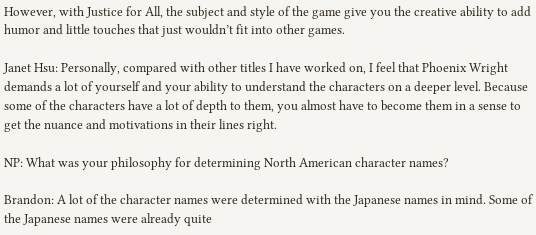However, with Justice for All, the subject and style of the game give you the creative ability to add humor and little touches that just wouldn’t fit into other games.

Janet Hsu: Personally, compared with other titles I have worked on, I feel that Phoenix Wright demands a lot of yourself and your ability to understand the characters on a deeper level. Because some of the characters have a lot of depth to them, you almost have to become them in a sense to get the nuance and motivations in their lines right.

NP: What was your philosophy for determining North American character names?

Brandon: A lot of the character names were determined with the Japanese names in mind. Some of the Japanese names were already quite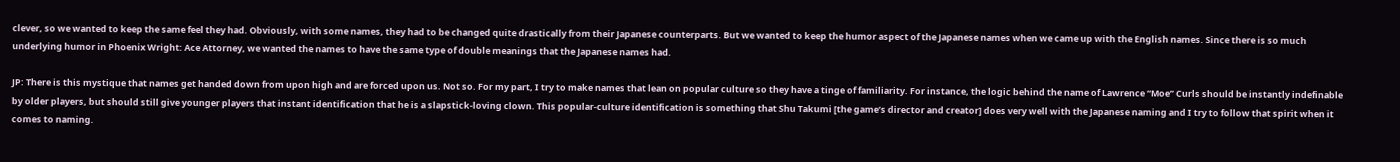clever, so we wanted to keep the same feel they had. Obviously, with some names, they had to be changed quite drastically from their Japanese counterparts. But we wanted to keep the humor aspect of the Japanese names when we came up with the English names. Since there is so much underlying humor in Phoenix Wright: Ace Attorney, we wanted the names to have the same type of double meanings that the Japanese names had.

JP: There is this mystique that names get handed down from upon high and are forced upon us. Not so. For my part, I try to make names that lean on popular culture so they have a tinge of familiarity. For instance, the logic behind the name of Lawrence “Moe” Curls should be instantly indefinable by older players, but should still give younger players that instant identification that he is a slapstick-loving clown. This popular-culture identification is something that Shu Takumi [the game’s director and creator] does very well with the Japanese naming and I try to follow that spirit when it comes to naming.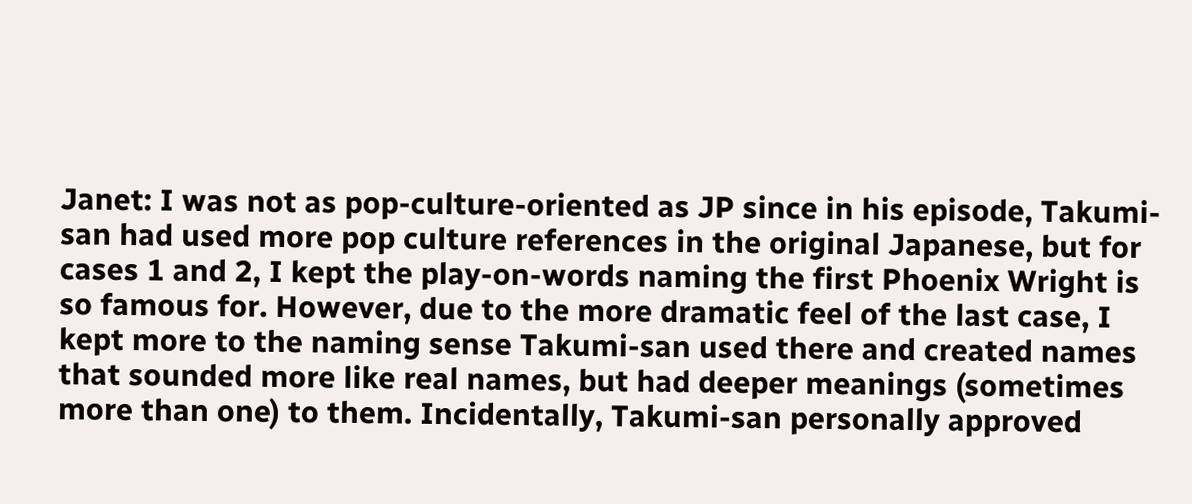Janet: I was not as pop-culture-oriented as JP since in his episode, Takumi-san had used more pop culture references in the original Japanese, but for cases 1 and 2, I kept the play-on-words naming the first Phoenix Wright is so famous for. However, due to the more dramatic feel of the last case, I kept more to the naming sense Takumi-san used there and created names that sounded more like real names, but had deeper meanings (sometimes more than one) to them. Incidentally, Takumi-san personally approved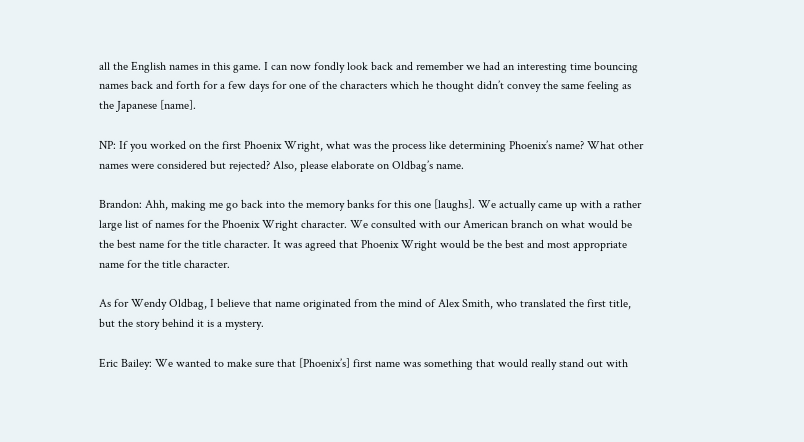all the English names in this game. I can now fondly look back and remember we had an interesting time bouncing names back and forth for a few days for one of the characters which he thought didn’t convey the same feeling as the Japanese [name].

NP: If you worked on the first Phoenix Wright, what was the process like determining Phoenix’s name? What other names were considered but rejected? Also, please elaborate on Oldbag’s name.

Brandon: Ahh, making me go back into the memory banks for this one [laughs]. We actually came up with a rather large list of names for the Phoenix Wright character. We consulted with our American branch on what would be the best name for the title character. It was agreed that Phoenix Wright would be the best and most appropriate name for the title character.

As for Wendy Oldbag, I believe that name originated from the mind of Alex Smith, who translated the first title, but the story behind it is a mystery.

Eric Bailey: We wanted to make sure that [Phoenix’s] first name was something that would really stand out with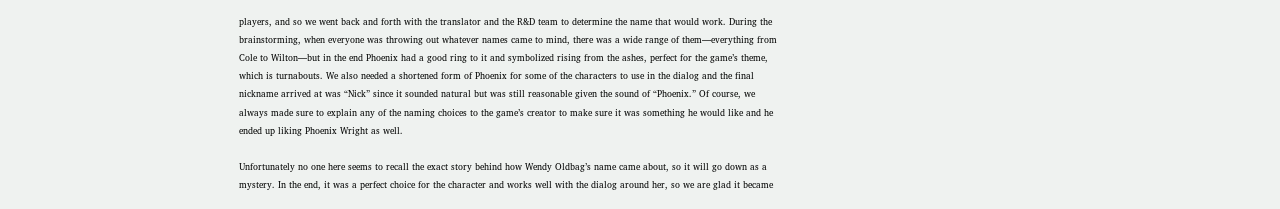players, and so we went back and forth with the translator and the R&D team to determine the name that would work. During the brainstorming, when everyone was throwing out whatever names came to mind, there was a wide range of them—everything from Cole to Wilton—but in the end Phoenix had a good ring to it and symbolized rising from the ashes, perfect for the game’s theme, which is turnabouts. We also needed a shortened form of Phoenix for some of the characters to use in the dialog and the final nickname arrived at was “Nick” since it sounded natural but was still reasonable given the sound of “Phoenix.” Of course, we always made sure to explain any of the naming choices to the game’s creator to make sure it was something he would like and he ended up liking Phoenix Wright as well.

Unfortunately no one here seems to recall the exact story behind how Wendy Oldbag’s name came about, so it will go down as a mystery. In the end, it was a perfect choice for the character and works well with the dialog around her, so we are glad it became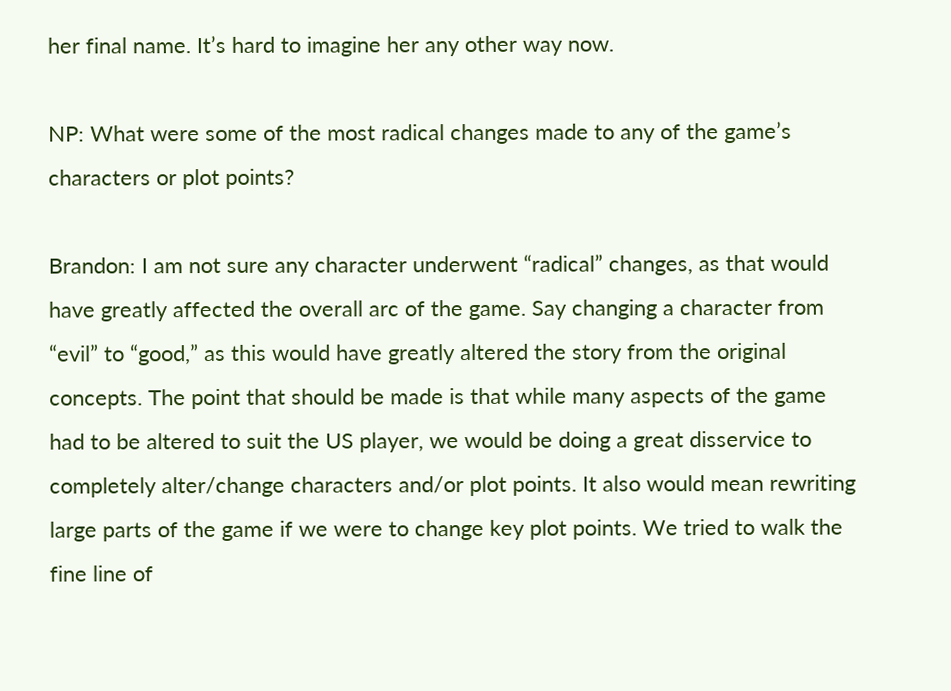her final name. It’s hard to imagine her any other way now.

NP: What were some of the most radical changes made to any of the game’s characters or plot points?

Brandon: I am not sure any character underwent “radical” changes, as that would have greatly affected the overall arc of the game. Say changing a character from “evil” to “good,” as this would have greatly altered the story from the original concepts. The point that should be made is that while many aspects of the game had to be altered to suit the US player, we would be doing a great disservice to completely alter/change characters and/or plot points. It also would mean rewriting large parts of the game if we were to change key plot points. We tried to walk the fine line of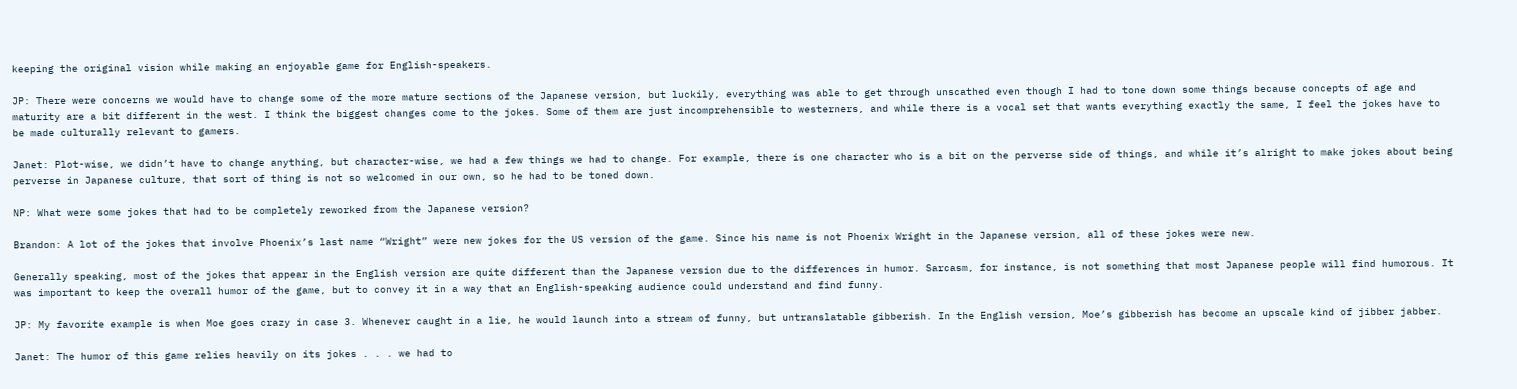keeping the original vision while making an enjoyable game for English-speakers.

JP: There were concerns we would have to change some of the more mature sections of the Japanese version, but luckily, everything was able to get through unscathed even though I had to tone down some things because concepts of age and maturity are a bit different in the west. I think the biggest changes come to the jokes. Some of them are just incomprehensible to westerners, and while there is a vocal set that wants everything exactly the same, I feel the jokes have to be made culturally relevant to gamers.

Janet: Plot-wise, we didn’t have to change anything, but character-wise, we had a few things we had to change. For example, there is one character who is a bit on the perverse side of things, and while it’s alright to make jokes about being perverse in Japanese culture, that sort of thing is not so welcomed in our own, so he had to be toned down.

NP: What were some jokes that had to be completely reworked from the Japanese version?

Brandon: A lot of the jokes that involve Phoenix’s last name “Wright” were new jokes for the US version of the game. Since his name is not Phoenix Wright in the Japanese version, all of these jokes were new.

Generally speaking, most of the jokes that appear in the English version are quite different than the Japanese version due to the differences in humor. Sarcasm, for instance, is not something that most Japanese people will find humorous. It was important to keep the overall humor of the game, but to convey it in a way that an English-speaking audience could understand and find funny.

JP: My favorite example is when Moe goes crazy in case 3. Whenever caught in a lie, he would launch into a stream of funny, but untranslatable gibberish. In the English version, Moe’s gibberish has become an upscale kind of jibber jabber.

Janet: The humor of this game relies heavily on its jokes . . . we had to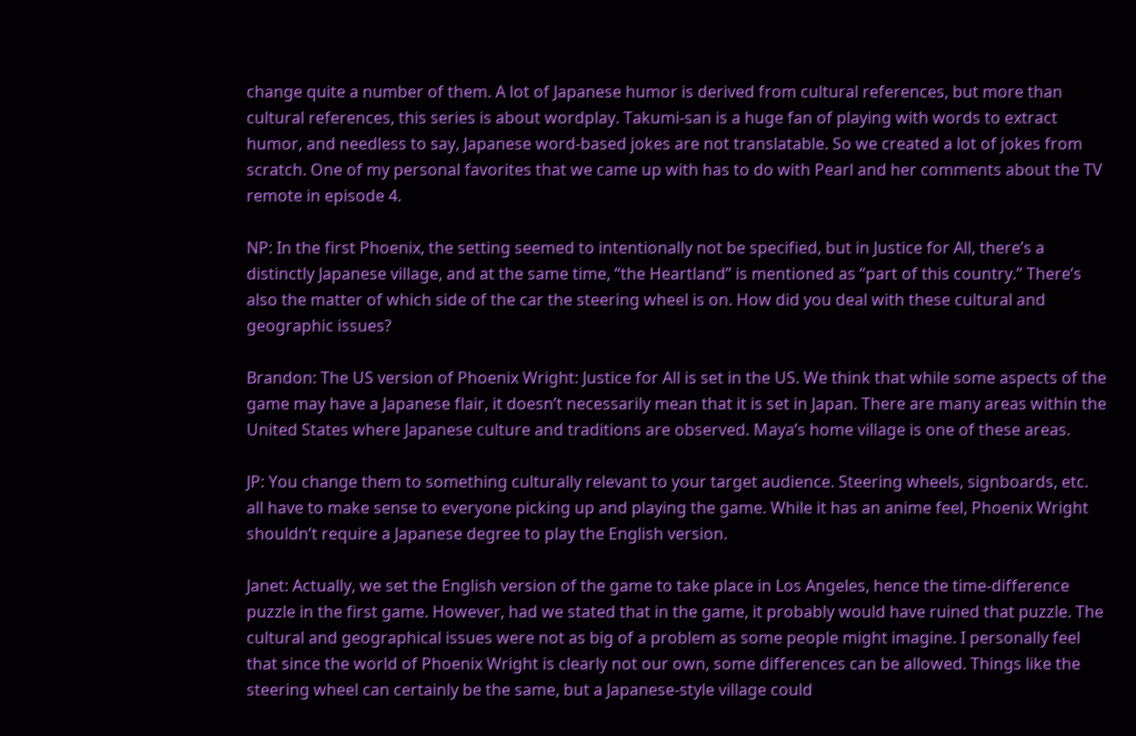change quite a number of them. A lot of Japanese humor is derived from cultural references, but more than cultural references, this series is about wordplay. Takumi-san is a huge fan of playing with words to extract humor, and needless to say, Japanese word-based jokes are not translatable. So we created a lot of jokes from scratch. One of my personal favorites that we came up with has to do with Pearl and her comments about the TV remote in episode 4.

NP: In the first Phoenix, the setting seemed to intentionally not be specified, but in Justice for All, there’s a distinctly Japanese village, and at the same time, “the Heartland” is mentioned as “part of this country.” There’s also the matter of which side of the car the steering wheel is on. How did you deal with these cultural and geographic issues?

Brandon: The US version of Phoenix Wright: Justice for All is set in the US. We think that while some aspects of the game may have a Japanese flair, it doesn’t necessarily mean that it is set in Japan. There are many areas within the United States where Japanese culture and traditions are observed. Maya’s home village is one of these areas.

JP: You change them to something culturally relevant to your target audience. Steering wheels, signboards, etc. all have to make sense to everyone picking up and playing the game. While it has an anime feel, Phoenix Wright shouldn’t require a Japanese degree to play the English version.

Janet: Actually, we set the English version of the game to take place in Los Angeles, hence the time-difference puzzle in the first game. However, had we stated that in the game, it probably would have ruined that puzzle. The cultural and geographical issues were not as big of a problem as some people might imagine. I personally feel that since the world of Phoenix Wright is clearly not our own, some differences can be allowed. Things like the steering wheel can certainly be the same, but a Japanese-style village could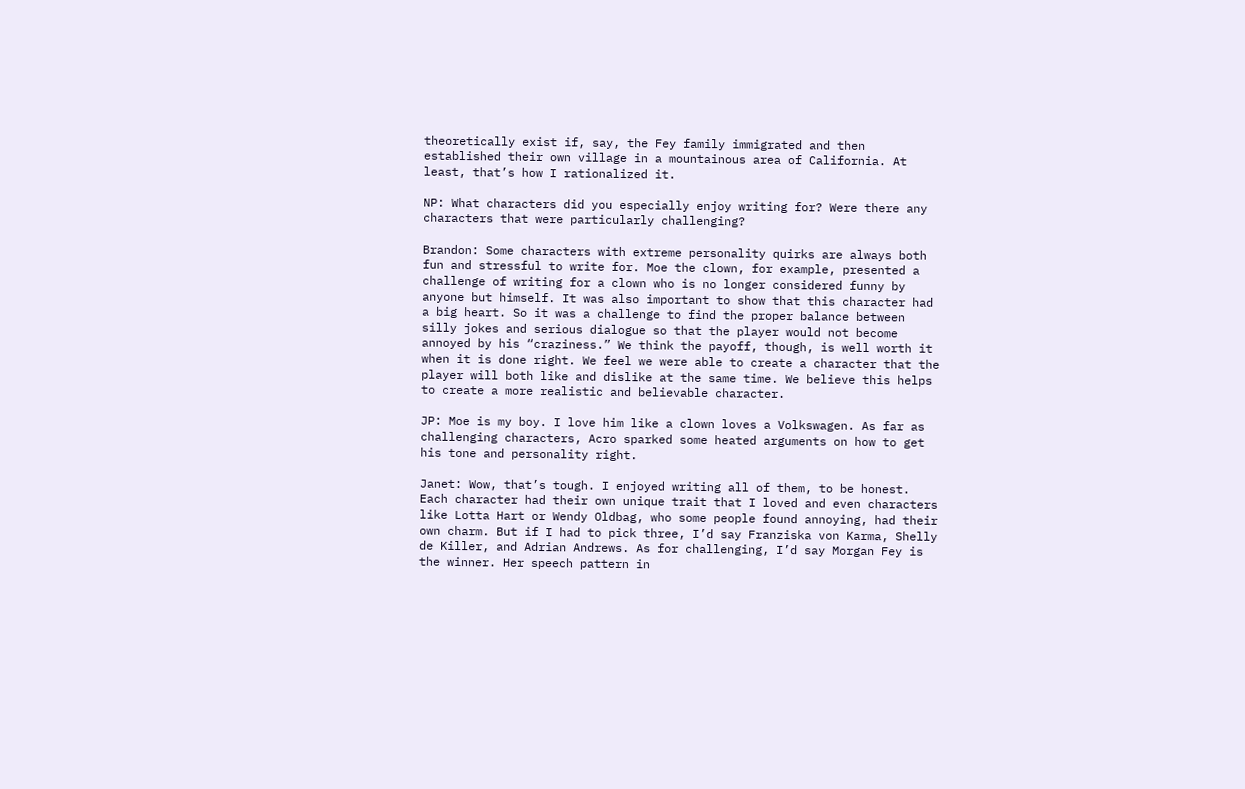theoretically exist if, say, the Fey family immigrated and then established their own village in a mountainous area of California. At least, that’s how I rationalized it.

NP: What characters did you especially enjoy writing for? Were there any characters that were particularly challenging?

Brandon: Some characters with extreme personality quirks are always both fun and stressful to write for. Moe the clown, for example, presented a challenge of writing for a clown who is no longer considered funny by anyone but himself. It was also important to show that this character had a big heart. So it was a challenge to find the proper balance between silly jokes and serious dialogue so that the player would not become annoyed by his “craziness.” We think the payoff, though, is well worth it when it is done right. We feel we were able to create a character that the player will both like and dislike at the same time. We believe this helps to create a more realistic and believable character.

JP: Moe is my boy. I love him like a clown loves a Volkswagen. As far as challenging characters, Acro sparked some heated arguments on how to get his tone and personality right.

Janet: Wow, that’s tough. I enjoyed writing all of them, to be honest. Each character had their own unique trait that I loved and even characters like Lotta Hart or Wendy Oldbag, who some people found annoying, had their own charm. But if I had to pick three, I’d say Franziska von Karma, Shelly de Killer, and Adrian Andrews. As for challenging, I’d say Morgan Fey is the winner. Her speech pattern in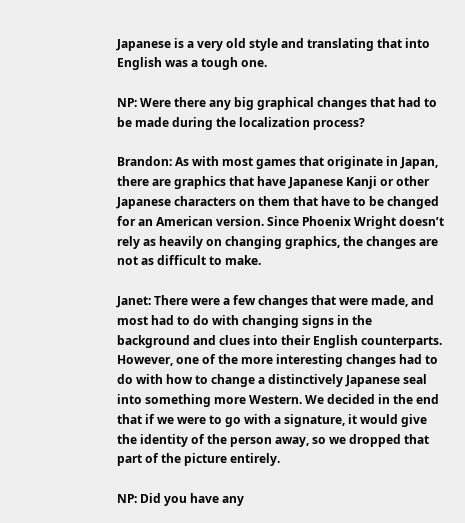Japanese is a very old style and translating that into English was a tough one.

NP: Were there any big graphical changes that had to be made during the localization process?

Brandon: As with most games that originate in Japan, there are graphics that have Japanese Kanji or other Japanese characters on them that have to be changed for an American version. Since Phoenix Wright doesn’t rely as heavily on changing graphics, the changes are not as difficult to make.

Janet: There were a few changes that were made, and most had to do with changing signs in the background and clues into their English counterparts. However, one of the more interesting changes had to do with how to change a distinctively Japanese seal into something more Western. We decided in the end that if we were to go with a signature, it would give the identity of the person away, so we dropped that part of the picture entirely.

NP: Did you have any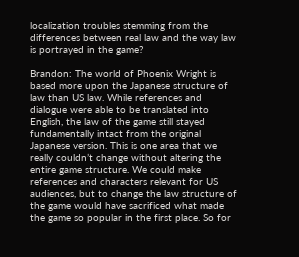localization troubles stemming from the differences between real law and the way law is portrayed in the game?

Brandon: The world of Phoenix Wright is based more upon the Japanese structure of law than US law. While references and dialogue were able to be translated into English, the law of the game still stayed fundamentally intact from the original Japanese version. This is one area that we really couldn’t change without altering the entire game structure. We could make references and characters relevant for US audiences, but to change the law structure of the game would have sacrificed what made the game so popular in the first place. So for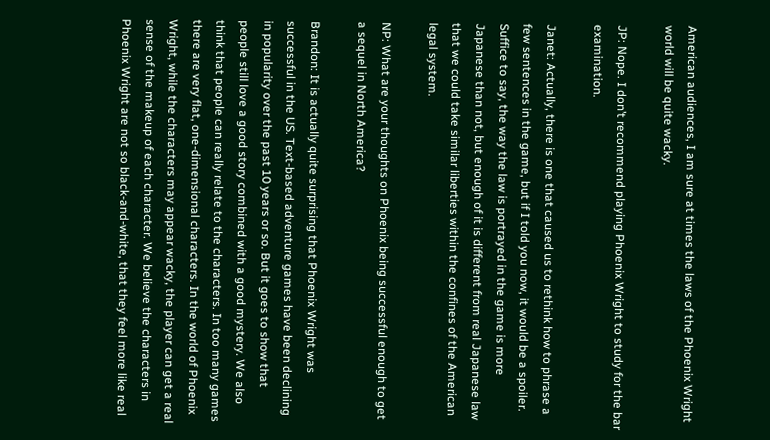American audiences, I am sure at times the laws of the Phoenix Wright world will be quite wacky.

JP: Nope. I don’t recommend playing Phoenix Wright to study for the bar examination.

Janet: Actually, there is one that caused us to rethink how to phrase a few sentences in the game, but if I told you now, it would be a spoiler. Suffice to say, the way the law is portrayed in the game is more Japanese than not, but enough of it is different from real Japanese law that we could take similar liberties within the confines of the American legal system.

NP: What are your thoughts on Phoenix being successful enough to get a sequel in North America?

Brandon: It is actually quite surprising that Phoenix Wright was successful in the US. Text-based adventure games have been declining in popularity over the past 10 years or so. But it goes to show that people still love a good story combined with a good mystery. We also think that people can really relate to the characters. In too many games there are very flat, one-dimensional characters. In the world of Phoenix Wright, while the characters may appear wacky, the player can get a real sense of the makeup of each character. We believe the characters in Phoenix Wright are not so black-and-white, that they feel more like real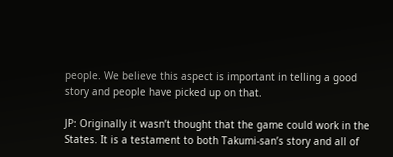people. We believe this aspect is important in telling a good story and people have picked up on that.

JP: Originally it wasn’t thought that the game could work in the States. It is a testament to both Takumi-san’s story and all of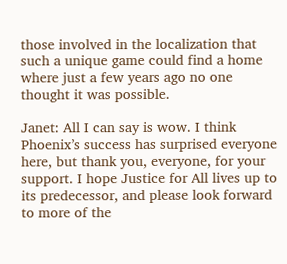those involved in the localization that such a unique game could find a home where just a few years ago no one thought it was possible.

Janet: All I can say is wow. I think Phoenix’s success has surprised everyone here, but thank you, everyone, for your support. I hope Justice for All lives up to its predecessor, and please look forward to more of the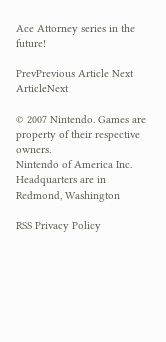Ace Attorney series in the future!

PrevPrevious Article Next ArticleNext

© 2007 Nintendo. Games are property of their respective owners.
Nintendo of America Inc. Headquarters are in Redmond, Washington

RSS Privacy Policy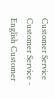Customer Service Customer Service - English Customer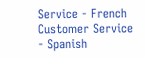Service - French Customer Service - Spanish